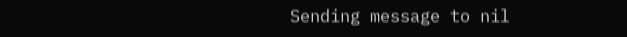Sending message to nil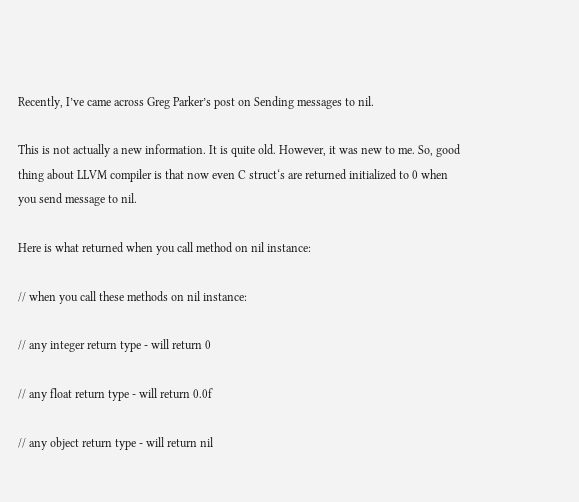Recently, I’ve came across Greg Parker’s post on Sending messages to nil.

This is not actually a new information. It is quite old. However, it was new to me. So, good thing about LLVM compiler is that now even C struct‘s are returned initialized to 0 when you send message to nil.

Here is what returned when you call method on nil instance:

// when you call these methods on nil instance:

// any integer return type - will return 0

// any float return type - will return 0.0f

// any object return type - will return nil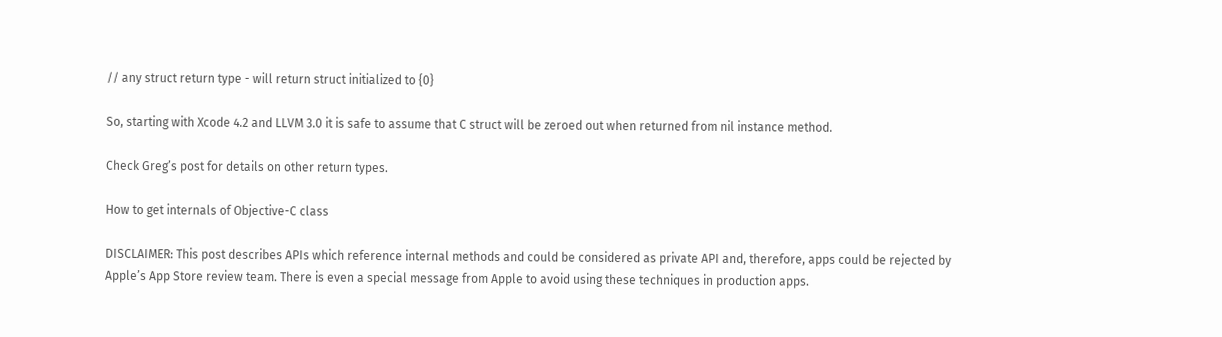// any struct return type - will return struct initialized to {0}

So, starting with Xcode 4.2 and LLVM 3.0 it is safe to assume that C struct will be zeroed out when returned from nil instance method.

Check Greg’s post for details on other return types.

How to get internals of Objective-C class

DISCLAIMER: This post describes APIs which reference internal methods and could be considered as private API and, therefore, apps could be rejected by Apple’s App Store review team. There is even a special message from Apple to avoid using these techniques in production apps.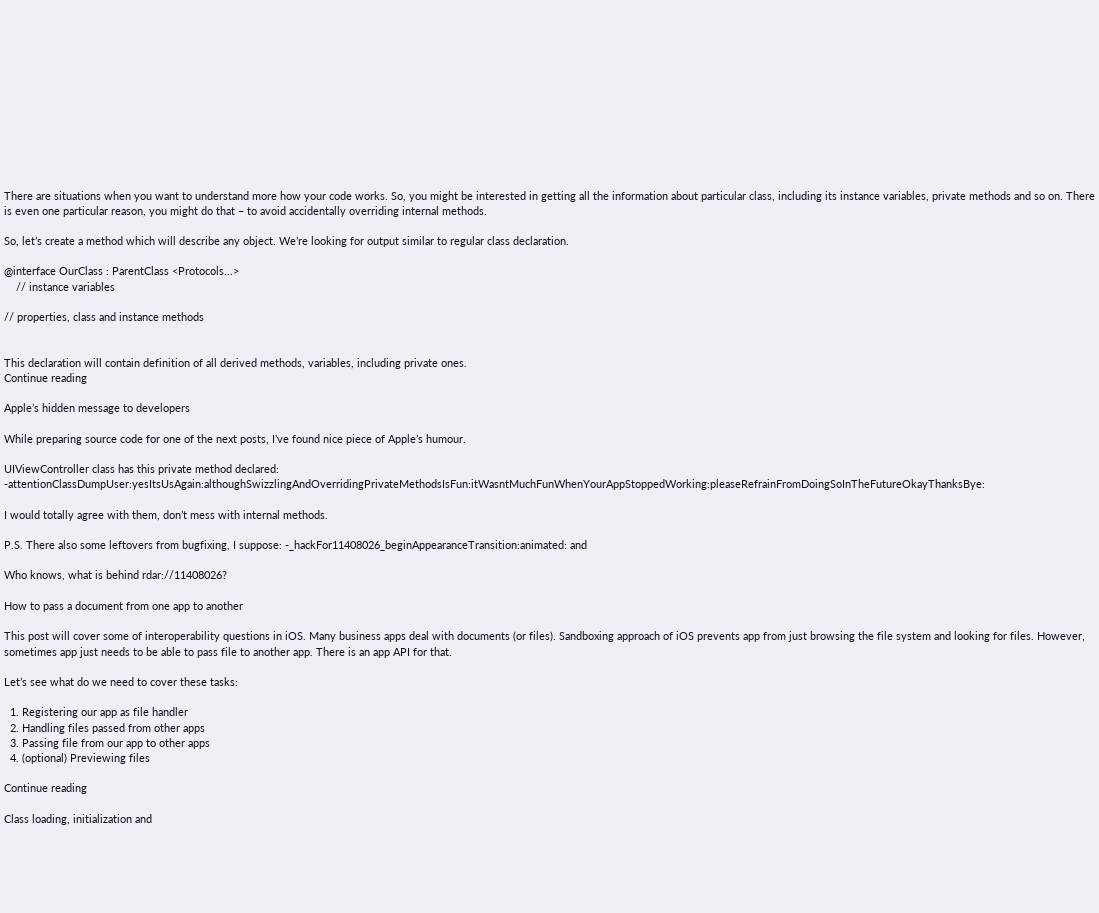There are situations when you want to understand more how your code works. So, you might be interested in getting all the information about particular class, including its instance variables, private methods and so on. There is even one particular reason, you might do that – to avoid accidentally overriding internal methods.

So, let’s create a method which will describe any object. We’re looking for output similar to regular class declaration.

@interface OurClass : ParentClass <Protocols...>
    // instance variables

// properties, class and instance methods


This declaration will contain definition of all derived methods, variables, including private ones.
Continue reading

Apple’s hidden message to developers

While preparing source code for one of the next posts, I’ve found nice piece of Apple’s humour.

UIViewController class has this private method declared: -attentionClassDumpUser:yesItsUsAgain:althoughSwizzlingAndOverridingPrivateMethodsIsFun:itWasntMuchFunWhenYourAppStoppedWorking:pleaseRefrainFromDoingSoInTheFutureOkayThanksBye:

I would totally agree with them, don’t mess with internal methods.

P.S. There also some leftovers from bugfixing, I suppose: -_hackFor11408026_beginAppearanceTransition:animated: and

Who knows, what is behind rdar://11408026?

How to pass a document from one app to another

This post will cover some of interoperability questions in iOS. Many business apps deal with documents (or files). Sandboxing approach of iOS prevents app from just browsing the file system and looking for files. However, sometimes app just needs to be able to pass file to another app. There is an app API for that.

Let’s see what do we need to cover these tasks:

  1. Registering our app as file handler
  2. Handling files passed from other apps
  3. Passing file from our app to other apps
  4. (optional) Previewing files

Continue reading

Class loading, initialization and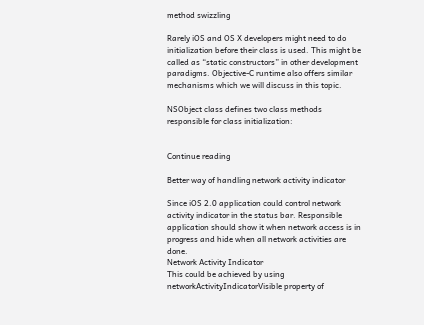method swizzling

Rarely iOS and OS X developers might need to do initialization before their class is used. This might be called as “static constructors” in other development paradigms. Objective-C runtime also offers similar mechanisms which we will discuss in this topic.

NSObject class defines two class methods responsible for class initialization:


Continue reading

Better way of handling network activity indicator

Since iOS 2.0 application could control network activity indicator in the status bar. Responsible application should show it when network access is in progress and hide when all network activities are done.
Network Activity Indicator
This could be achieved by using networkActivityIndicatorVisible property of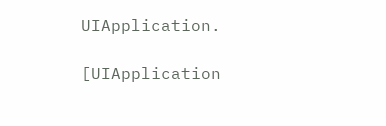UIApplication.

[UIApplication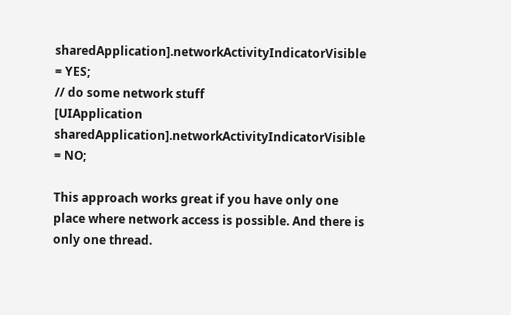sharedApplication].networkActivityIndicatorVisible = YES;
// do some network stuff
[UIApplication sharedApplication].networkActivityIndicatorVisible = NO;

This approach works great if you have only one place where network access is possible. And there is only one thread.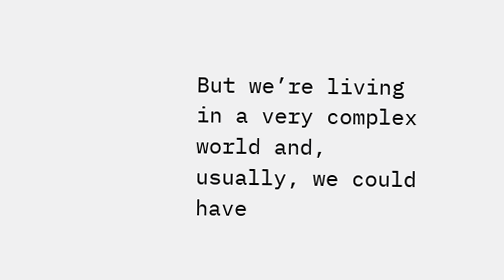But we’re living in a very complex world and, usually, we could have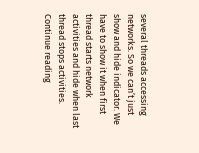several threads accessing networks. So we can’t just show and hide indicator. We have to show it when first thread starts network activities and hide when last thread stops activities.
Continue reading